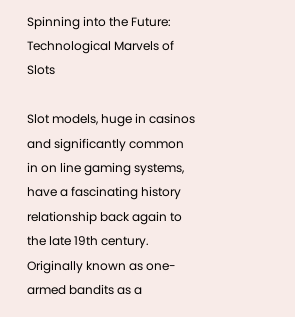Spinning into the Future: Technological Marvels of Slots

Slot models, huge in casinos and significantly common in on line gaming systems, have a fascinating history relationship back again to the late 19th century. Originally known as one-armed bandits as a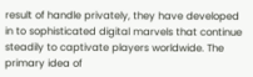result of handle privately, they have developed in to sophisticated digital marvels that continue steadily to captivate players worldwide. The primary idea of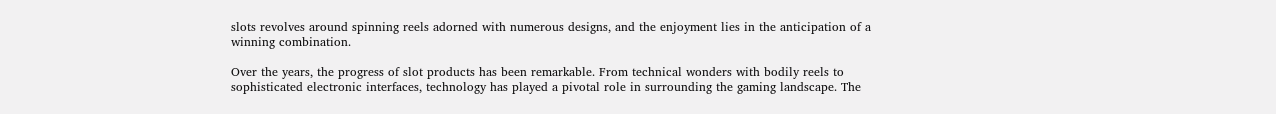slots revolves around spinning reels adorned with numerous designs, and the enjoyment lies in the anticipation of a winning combination.

Over the years, the progress of slot products has been remarkable. From technical wonders with bodily reels to sophisticated electronic interfaces, technology has played a pivotal role in surrounding the gaming landscape. The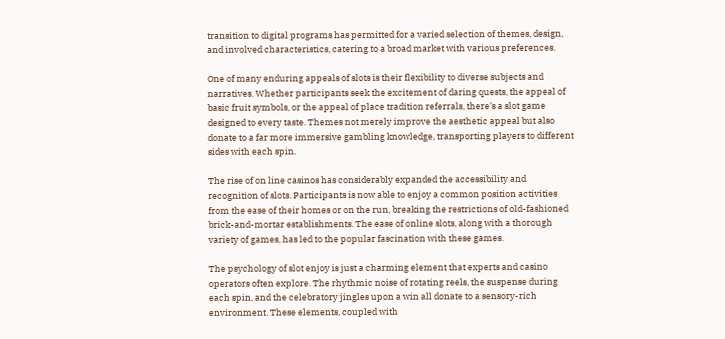transition to digital programs has permitted for a varied selection of themes, design, and involved characteristics, catering to a broad market with various preferences.

One of many enduring appeals of slots is their flexibility to diverse subjects and narratives. Whether participants seek the excitement of daring quests, the appeal of basic fruit symbols, or the appeal of place tradition referrals, there’s a slot game designed to every taste. Themes not merely improve the aesthetic appeal but also donate to a far more immersive gambling knowledge, transporting players to different sides with each spin.

The rise of on line casinos has considerably expanded the accessibility and recognition of slots. Participants is now able to enjoy a common position activities from the ease of their homes or on the run, breaking the restrictions of old-fashioned brick-and-mortar establishments. The ease of online slots, along with a thorough variety of games, has led to the popular fascination with these games.

The psychology of slot enjoy is just a charming element that experts and casino operators often explore. The rhythmic noise of rotating reels, the suspense during each spin, and the celebratory jingles upon a win all donate to a sensory-rich environment. These elements, coupled with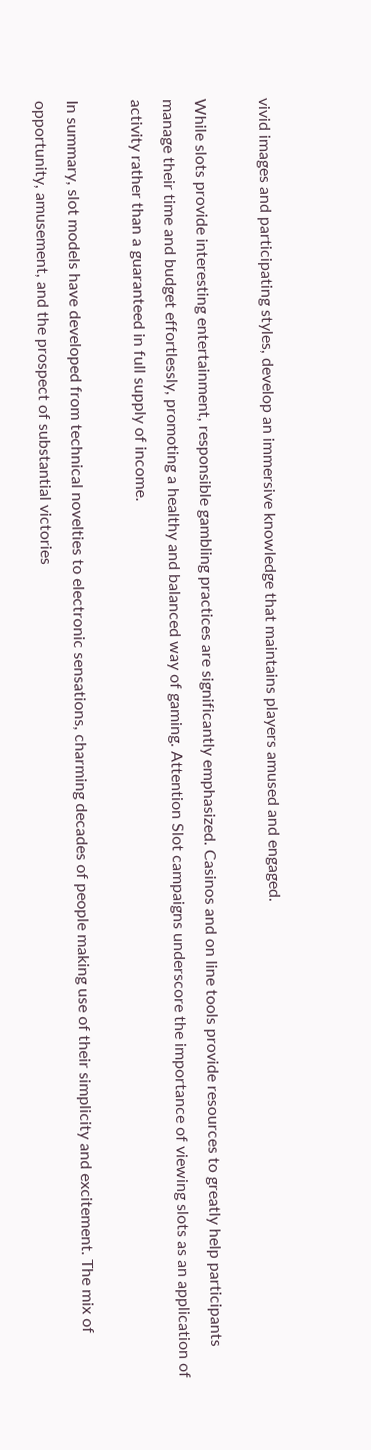vivid images and participating styles, develop an immersive knowledge that maintains players amused and engaged.

While slots provide interesting entertainment, responsible gambling practices are significantly emphasized. Casinos and on line tools provide resources to greatly help participants manage their time and budget effortlessly, promoting a healthy and balanced way of gaming. Attention Slot campaigns underscore the importance of viewing slots as an application of activity rather than a guaranteed in full supply of income.

In summary, slot models have developed from technical novelties to electronic sensations, charming decades of people making use of their simplicity and excitement. The mix of opportunity, amusement, and the prospect of substantial victories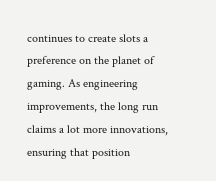continues to create slots a preference on the planet of gaming. As engineering improvements, the long run claims a lot more innovations, ensuring that position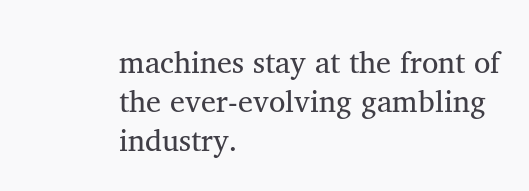machines stay at the front of the ever-evolving gambling industry.